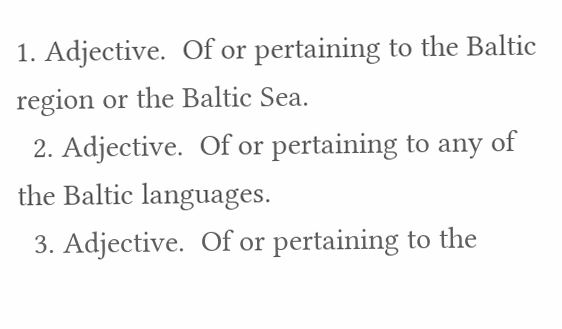1. Adjective.  Of or pertaining to the Baltic region or the Baltic Sea.
  2. Adjective.  Of or pertaining to any of the Baltic languages.
  3. Adjective.  Of or pertaining to the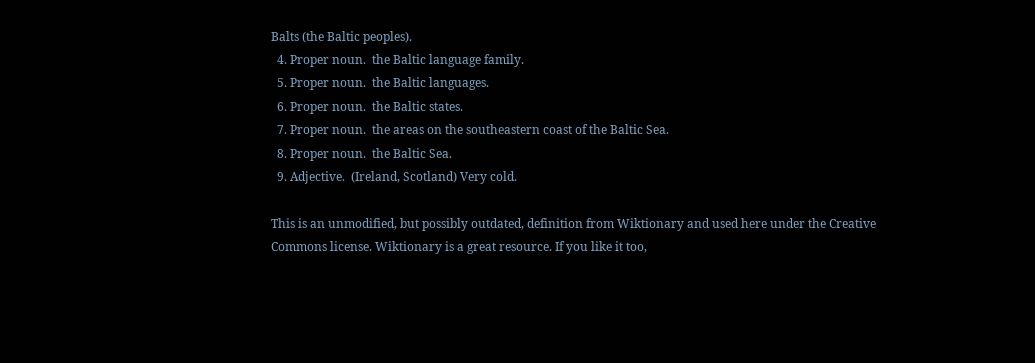Balts (the Baltic peoples).
  4. Proper noun.  the Baltic language family.
  5. Proper noun.  the Baltic languages.
  6. Proper noun.  the Baltic states.
  7. Proper noun.  the areas on the southeastern coast of the Baltic Sea.
  8. Proper noun.  the Baltic Sea.
  9. Adjective.  (Ireland, Scotland) Very cold.

This is an unmodified, but possibly outdated, definition from Wiktionary and used here under the Creative Commons license. Wiktionary is a great resource. If you like it too,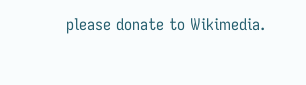please donate to Wikimedia.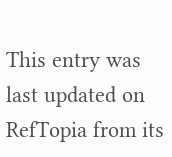This entry was last updated on RefTopia from its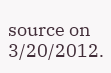source on 3/20/2012.